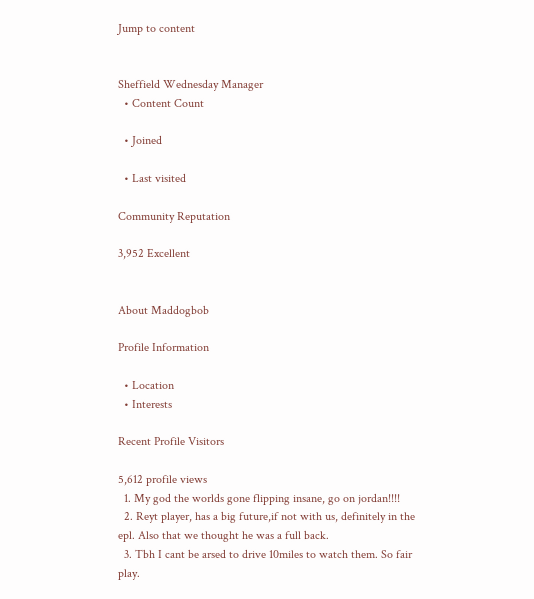Jump to content


Sheffield Wednesday Manager
  • Content Count

  • Joined

  • Last visited

Community Reputation

3,952 Excellent


About Maddogbob

Profile Information

  • Location
  • Interests

Recent Profile Visitors

5,612 profile views
  1. My god the worlds gone flipping insane, go on jordan!!!!
  2. Reyt player, has a big future,if not with us, definitely in the epl. Also that we thought he was a full back.
  3. Tbh I cant be arsed to drive 10miles to watch them. So fair play.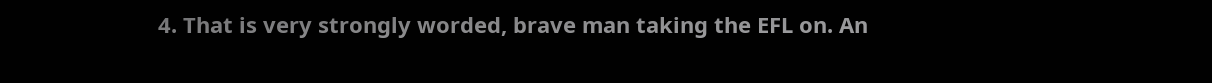4. That is very strongly worded, brave man taking the EFL on. An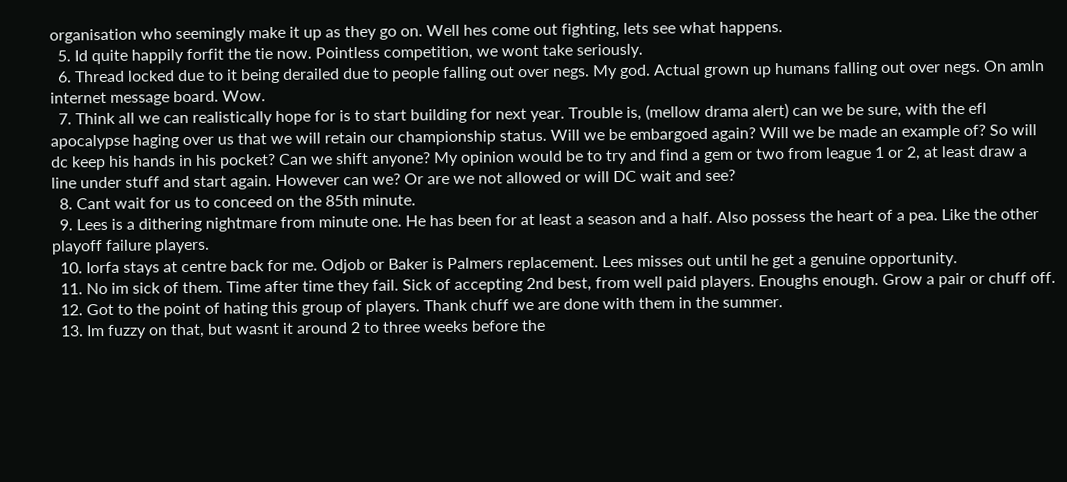organisation who seemingly make it up as they go on. Well hes come out fighting, lets see what happens.
  5. Id quite happily forfit the tie now. Pointless competition, we wont take seriously.
  6. Thread locked due to it being derailed due to people falling out over negs. My god. Actual grown up humans falling out over negs. On amln internet message board. Wow.
  7. Think all we can realistically hope for is to start building for next year. Trouble is, (mellow drama alert) can we be sure, with the efl apocalypse haging over us that we will retain our championship status. Will we be embargoed again? Will we be made an example of? So will dc keep his hands in his pocket? Can we shift anyone? My opinion would be to try and find a gem or two from league 1 or 2, at least draw a line under stuff and start again. However can we? Or are we not allowed or will DC wait and see?
  8. Cant wait for us to conceed on the 85th minute.
  9. Lees is a dithering nightmare from minute one. He has been for at least a season and a half. Also possess the heart of a pea. Like the other playoff failure players.
  10. Iorfa stays at centre back for me. Odjob or Baker is Palmers replacement. Lees misses out until he get a genuine opportunity.
  11. No im sick of them. Time after time they fail. Sick of accepting 2nd best, from well paid players. Enoughs enough. Grow a pair or chuff off.
  12. Got to the point of hating this group of players. Thank chuff we are done with them in the summer.
  13. Im fuzzy on that, but wasnt it around 2 to three weeks before the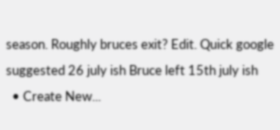season. Roughly bruces exit? Edit. Quick google suggested 26 july ish Bruce left 15th july ish
  • Create New...